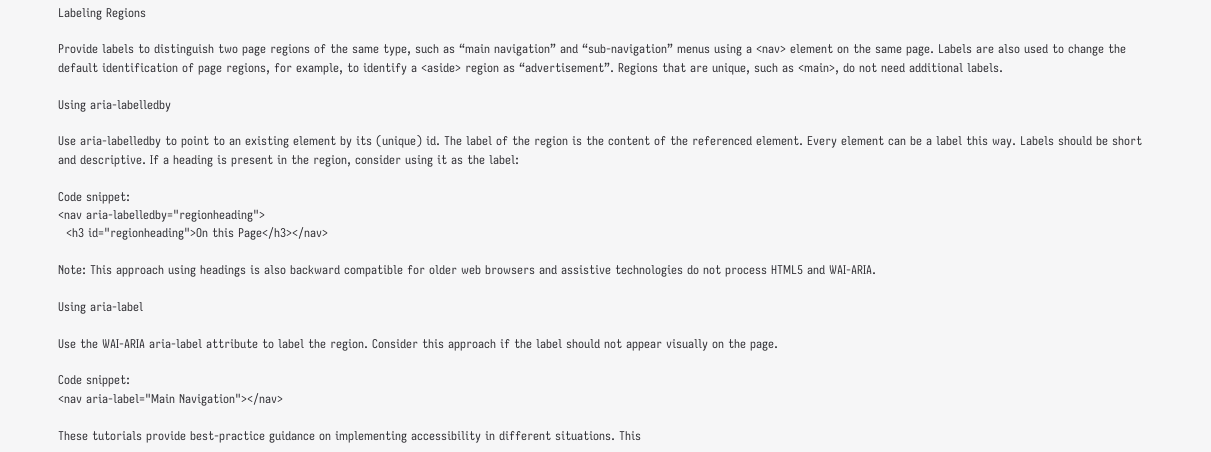Labeling Regions

Provide labels to distinguish two page regions of the same type, such as “main navigation” and “sub-navigation” menus using a <nav> element on the same page. Labels are also used to change the default identification of page regions, for example, to identify a <aside> region as “advertisement”. Regions that are unique, such as <main>, do not need additional labels.

Using aria-labelledby

Use aria-labelledby to point to an existing element by its (unique) id. The label of the region is the content of the referenced element. Every element can be a label this way. Labels should be short and descriptive. If a heading is present in the region, consider using it as the label:

Code snippet:
<nav aria-labelledby="regionheading">
  <h3 id="regionheading">On this Page</h3></nav>

Note: This approach using headings is also backward compatible for older web browsers and assistive technologies do not process HTML5 and WAI-ARIA.

Using aria-label

Use the WAI-ARIA aria-label attribute to label the region. Consider this approach if the label should not appear visually on the page.

Code snippet:
<nav aria-label="Main Navigation"></nav>

These tutorials provide best-practice guidance on implementing accessibility in different situations. This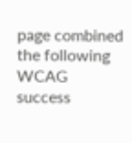page combined the following WCAG success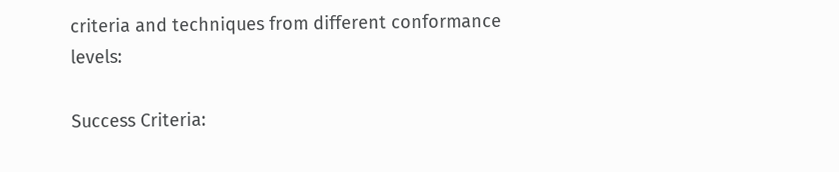criteria and techniques from different conformance levels:

Success Criteria: